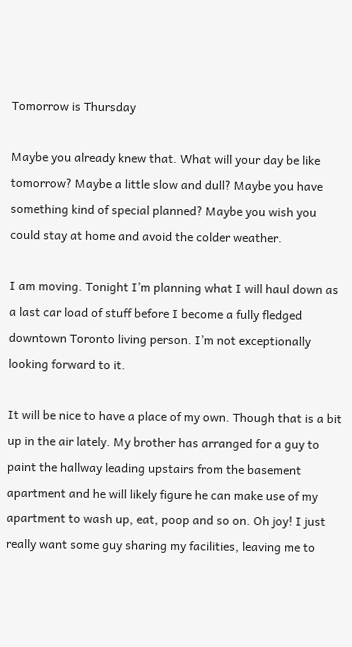Tomorrow is Thursday

Maybe you already knew that. What will your day be like tomorrow? Maybe a little slow and dull? Maybe you have something kind of special planned? Maybe you wish you could stay at home and avoid the colder weather.

I am moving. Tonight I’m planning what I will haul down as a last car load of stuff before I become a fully fledged downtown Toronto living person. I’m not exceptionally looking forward to it.

It will be nice to have a place of my own. Though that is a bit up in the air lately. My brother has arranged for a guy to paint the hallway leading upstairs from the basement apartment and he will likely figure he can make use of my apartment to wash up, eat, poop and so on. Oh joy! I just really want some guy sharing my facilities, leaving me to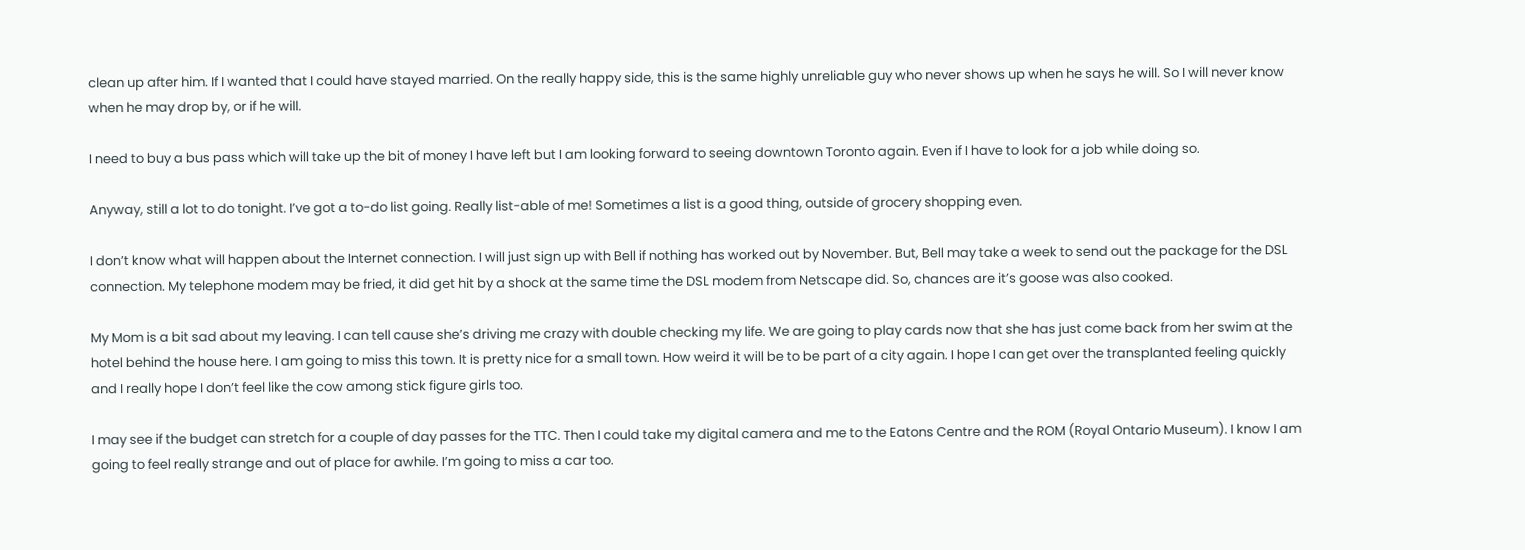clean up after him. If I wanted that I could have stayed married. On the really happy side, this is the same highly unreliable guy who never shows up when he says he will. So I will never know when he may drop by, or if he will.

I need to buy a bus pass which will take up the bit of money I have left but I am looking forward to seeing downtown Toronto again. Even if I have to look for a job while doing so.

Anyway, still a lot to do tonight. I’ve got a to-do list going. Really list-able of me! Sometimes a list is a good thing, outside of grocery shopping even.

I don’t know what will happen about the Internet connection. I will just sign up with Bell if nothing has worked out by November. But, Bell may take a week to send out the package for the DSL connection. My telephone modem may be fried, it did get hit by a shock at the same time the DSL modem from Netscape did. So, chances are it’s goose was also cooked.

My Mom is a bit sad about my leaving. I can tell cause she’s driving me crazy with double checking my life. We are going to play cards now that she has just come back from her swim at the hotel behind the house here. I am going to miss this town. It is pretty nice for a small town. How weird it will be to be part of a city again. I hope I can get over the transplanted feeling quickly and I really hope I don’t feel like the cow among stick figure girls too.

I may see if the budget can stretch for a couple of day passes for the TTC. Then I could take my digital camera and me to the Eatons Centre and the ROM (Royal Ontario Museum). I know I am going to feel really strange and out of place for awhile. I’m going to miss a car too.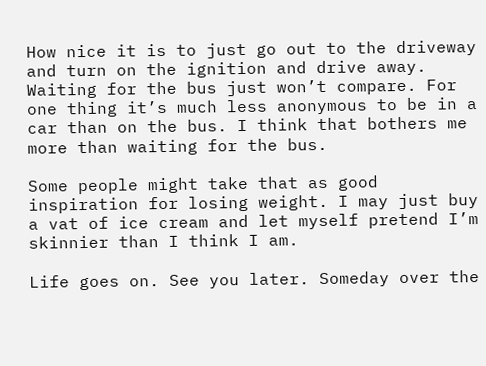How nice it is to just go out to the driveway and turn on the ignition and drive away. Waiting for the bus just won’t compare. For one thing it’s much less anonymous to be in a car than on the bus. I think that bothers me more than waiting for the bus.

Some people might take that as good inspiration for losing weight. I may just buy a vat of ice cream and let myself pretend I’m skinnier than I think I am.

Life goes on. See you later. Someday over the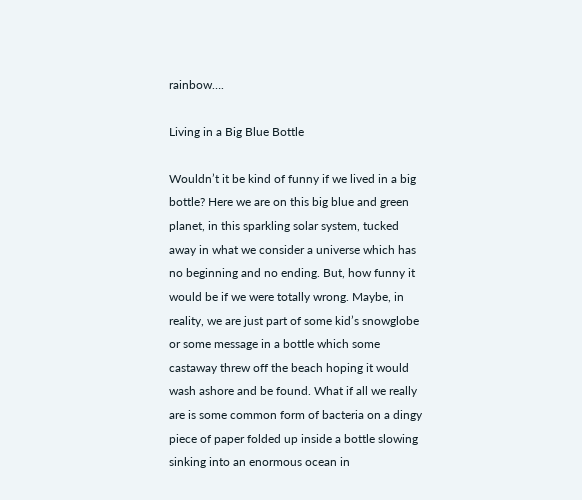rainbow….

Living in a Big Blue Bottle

Wouldn’t it be kind of funny if we lived in a big bottle? Here we are on this big blue and green planet, in this sparkling solar system, tucked away in what we consider a universe which has no beginning and no ending. But, how funny it would be if we were totally wrong. Maybe, in reality, we are just part of some kid’s snowglobe or some message in a bottle which some castaway threw off the beach hoping it would wash ashore and be found. What if all we really are is some common form of bacteria on a dingy piece of paper folded up inside a bottle slowing sinking into an enormous ocean in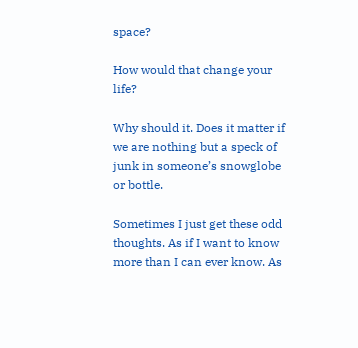space?

How would that change your life?

Why should it. Does it matter if we are nothing but a speck of junk in someone’s snowglobe or bottle.

Sometimes I just get these odd thoughts. As if I want to know more than I can ever know. As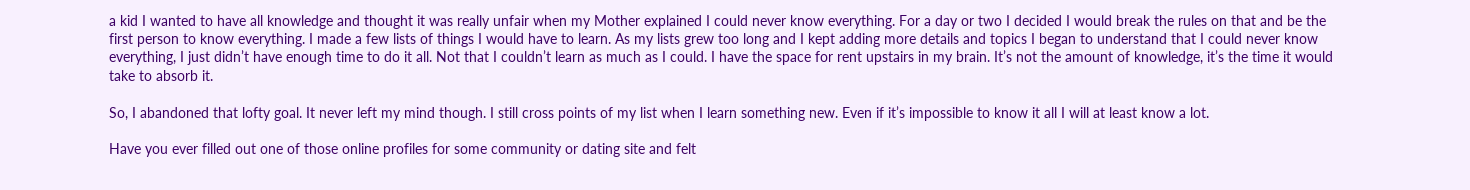a kid I wanted to have all knowledge and thought it was really unfair when my Mother explained I could never know everything. For a day or two I decided I would break the rules on that and be the first person to know everything. I made a few lists of things I would have to learn. As my lists grew too long and I kept adding more details and topics I began to understand that I could never know everything, I just didn’t have enough time to do it all. Not that I couldn’t learn as much as I could. I have the space for rent upstairs in my brain. It’s not the amount of knowledge, it’s the time it would take to absorb it.

So, I abandoned that lofty goal. It never left my mind though. I still cross points of my list when I learn something new. Even if it’s impossible to know it all I will at least know a lot.

Have you ever filled out one of those online profiles for some community or dating site and felt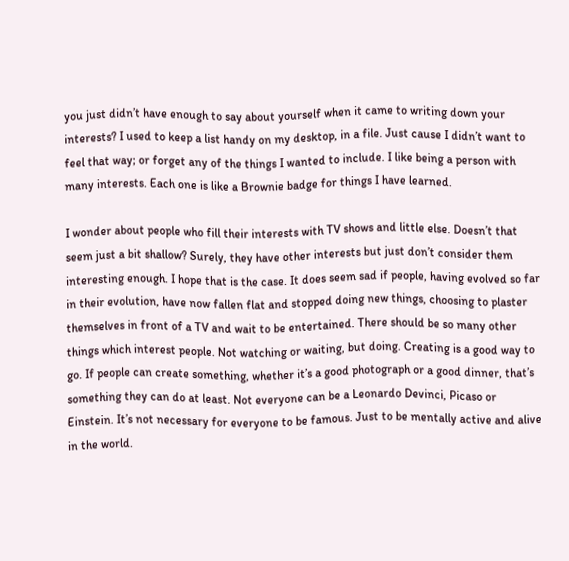you just didn’t have enough to say about yourself when it came to writing down your interests? I used to keep a list handy on my desktop, in a file. Just cause I didn’t want to feel that way; or forget any of the things I wanted to include. I like being a person with many interests. Each one is like a Brownie badge for things I have learned.

I wonder about people who fill their interests with TV shows and little else. Doesn’t that seem just a bit shallow? Surely, they have other interests but just don’t consider them interesting enough. I hope that is the case. It does seem sad if people, having evolved so far in their evolution, have now fallen flat and stopped doing new things, choosing to plaster themselves in front of a TV and wait to be entertained. There should be so many other things which interest people. Not watching or waiting, but doing. Creating is a good way to go. If people can create something, whether it’s a good photograph or a good dinner, that’s something they can do at least. Not everyone can be a Leonardo Devinci, Picaso or Einstein. It’s not necessary for everyone to be famous. Just to be mentally active and alive in the world.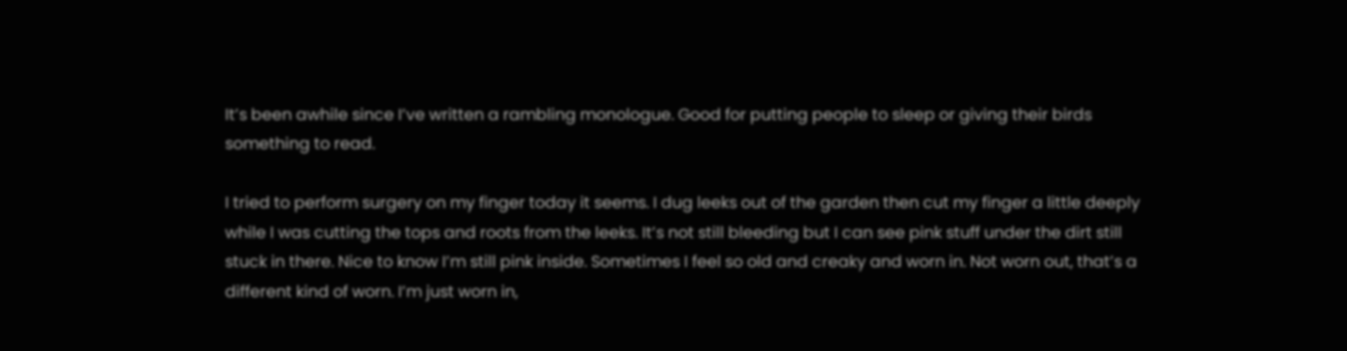It’s been awhile since I’ve written a rambling monologue. Good for putting people to sleep or giving their birds something to read.

I tried to perform surgery on my finger today it seems. I dug leeks out of the garden then cut my finger a little deeply while I was cutting the tops and roots from the leeks. It’s not still bleeding but I can see pink stuff under the dirt still stuck in there. Nice to know I’m still pink inside. Sometimes I feel so old and creaky and worn in. Not worn out, that’s a different kind of worn. I’m just worn in,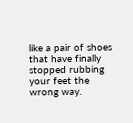like a pair of shoes that have finally stopped rubbing your feet the wrong way.